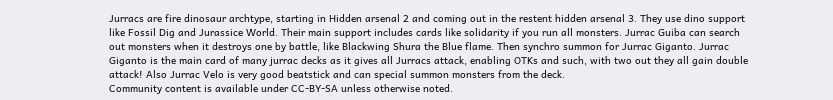Jurracs are fire dinosaur archtype, starting in Hidden arsenal 2 and coming out in the restent hidden arsenal 3. They use dino support like Fossil Dig and Jurassice World. Their main support includes cards like solidarity if you run all monsters. Jurrac Guiba can search out monsters when it destroys one by battle, like Blackwing Shura the Blue flame. Then synchro summon for Jurrac Giganto. Jurrac Giganto is the main card of many jurrac decks as it gives all Jurracs attack, enabling OTKs and such, with two out they all gain double attack! Also Jurrac Velo is very good beatstick and can special summon monsters from the deck.
Community content is available under CC-BY-SA unless otherwise noted.